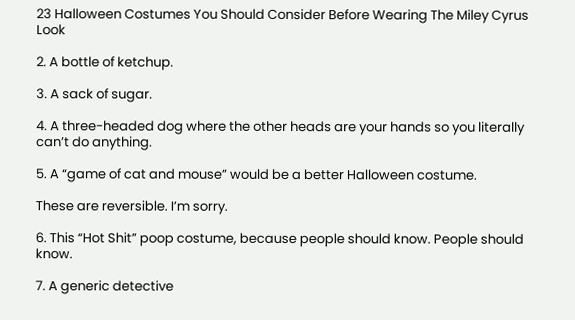23 Halloween Costumes You Should Consider Before Wearing The Miley Cyrus Look

2. A bottle of ketchup.

3. A sack of sugar.

4. A three-headed dog where the other heads are your hands so you literally can’t do anything.

5. A “game of cat and mouse” would be a better Halloween costume.

These are reversible. I’m sorry.

6. This “Hot Shit” poop costume, because people should know. People should know.

7. A generic detective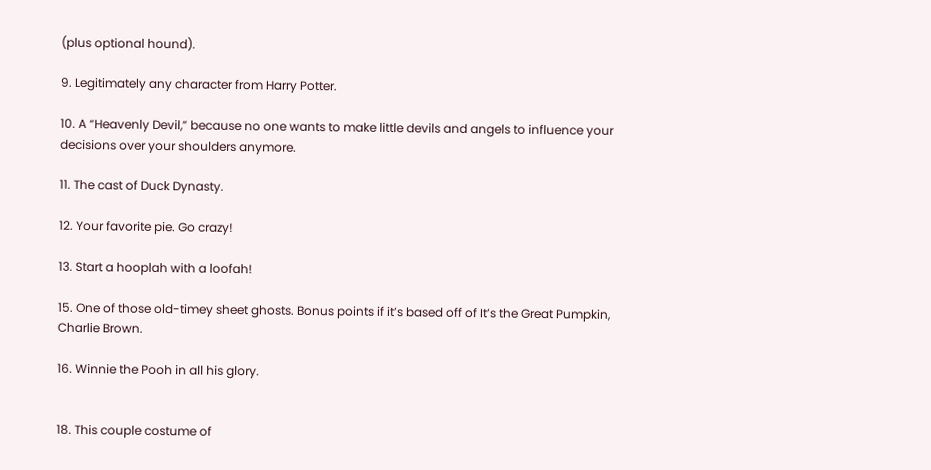(plus optional hound).

9. Legitimately any character from Harry Potter.

10. A “Heavenly Devil,” because no one wants to make little devils and angels to influence your decisions over your shoulders anymore.

11. The cast of Duck Dynasty.

12. Your favorite pie. Go crazy!

13. Start a hooplah with a loofah!

15. One of those old-timey sheet ghosts. Bonus points if it’s based off of It’s the Great Pumpkin, Charlie Brown.

16. Winnie the Pooh in all his glory.


18. This couple costume of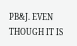PB&J. EVEN THOUGH IT IS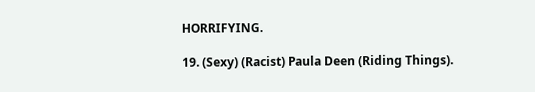HORRIFYING.

19. (Sexy) (Racist) Paula Deen (Riding Things).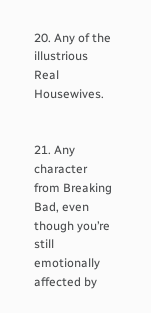20. Any of the illustrious Real Housewives.


21. Any character from Breaking Bad, even though you’re still emotionally affected by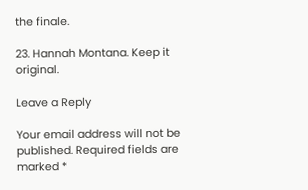the finale.

23. Hannah Montana. Keep it original.

Leave a Reply

Your email address will not be published. Required fields are marked *